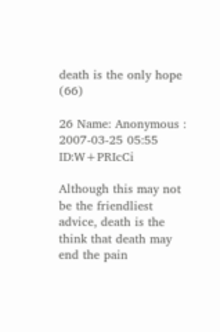death is the only hope (66)

26 Name: Anonymous : 2007-03-25 05:55 ID:W+PRIcCi

Although this may not be the friendliest advice, death is the think that death may end the pain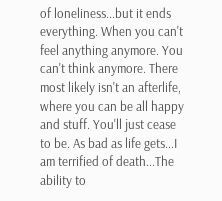of loneliness...but it ends everything. When you can't feel anything anymore. You can't think anymore. There most likely isn't an afterlife, where you can be all happy and stuff. You'll just cease to be. As bad as life gets...I am terrified of death...The ability to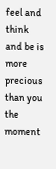feel and think and be is more precious than you the moment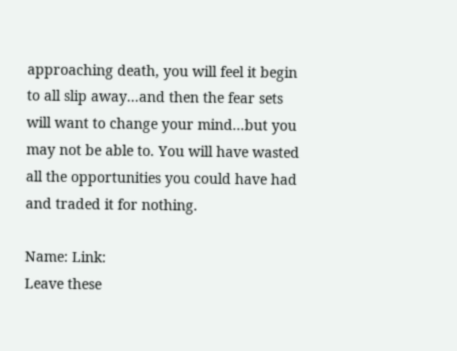approaching death, you will feel it begin to all slip away...and then the fear sets will want to change your mind...but you may not be able to. You will have wasted all the opportunities you could have had and traded it for nothing.

Name: Link:
Leave these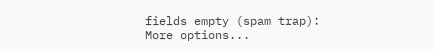fields empty (spam trap):
More options...